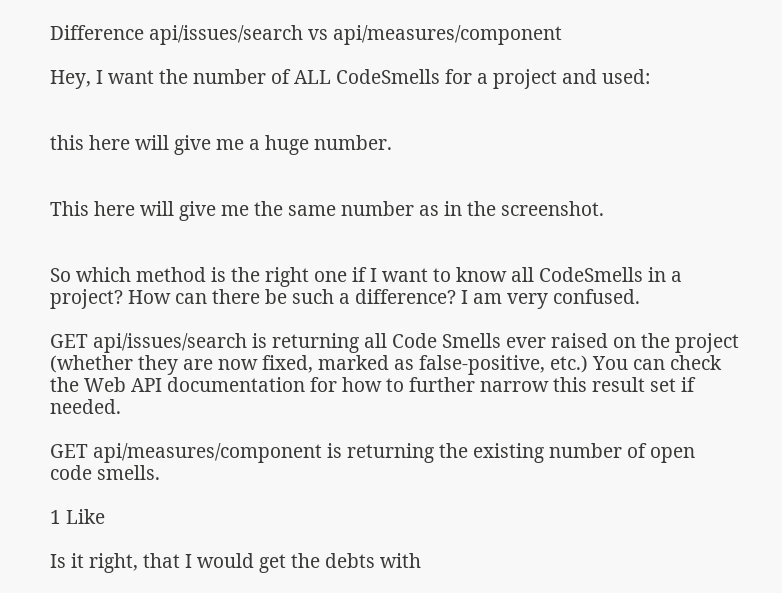Difference api/issues/search vs api/measures/component

Hey, I want the number of ALL CodeSmells for a project and used:


this here will give me a huge number.


This here will give me the same number as in the screenshot.


So which method is the right one if I want to know all CodeSmells in a project? How can there be such a difference? I am very confused.

GET api/issues/search is returning all Code Smells ever raised on the project (whether they are now fixed, marked as false-positive, etc.) You can check the Web API documentation for how to further narrow this result set if needed.

GET api/measures/component is returning the existing number of open code smells.

1 Like

Is it right, that I would get the debts with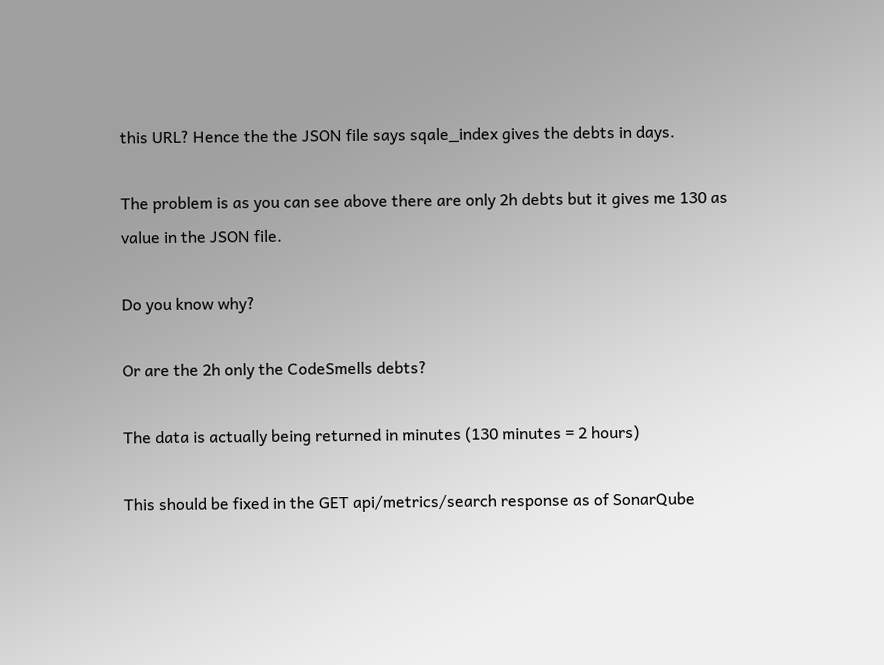this URL? Hence the the JSON file says sqale_index gives the debts in days.

The problem is as you can see above there are only 2h debts but it gives me 130 as value in the JSON file.

Do you know why?

Or are the 2h only the CodeSmells debts?

The data is actually being returned in minutes (130 minutes = 2 hours)

This should be fixed in the GET api/metrics/search response as of SonarQube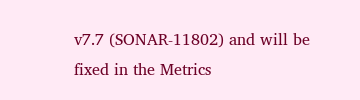v7.7 (SONAR-11802) and will be fixed in the Metrics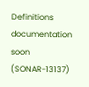Definitions documentation soon (SONAR-13137)